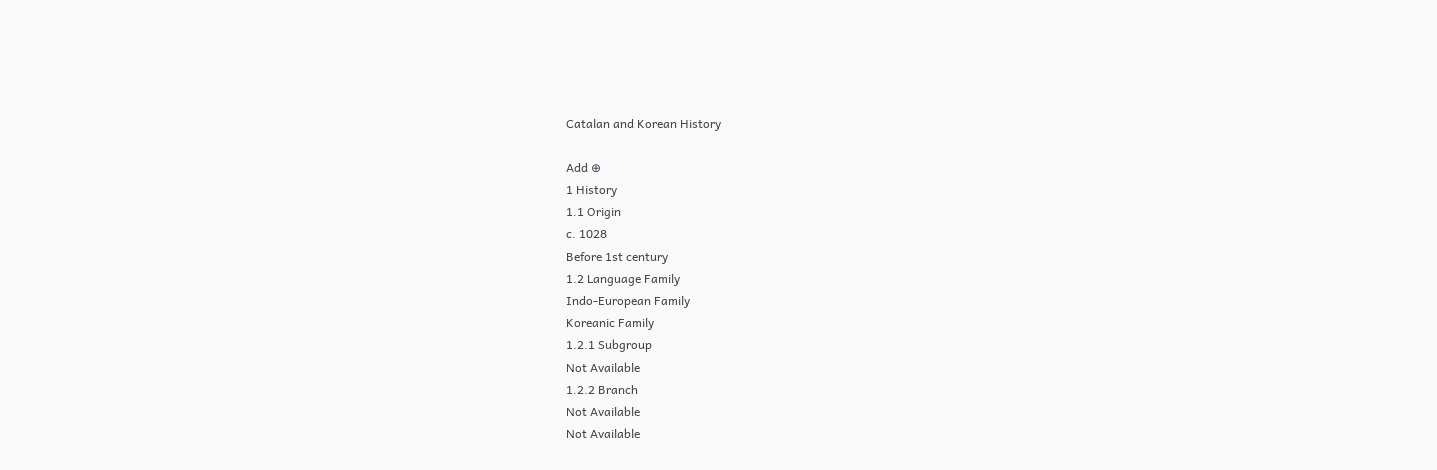Catalan and Korean History

Add ⊕
1 History
1.1 Origin
c. 1028
Before 1st century
1.2 Language Family
Indo-European Family
Koreanic Family
1.2.1 Subgroup
Not Available
1.2.2 Branch
Not Available
Not Available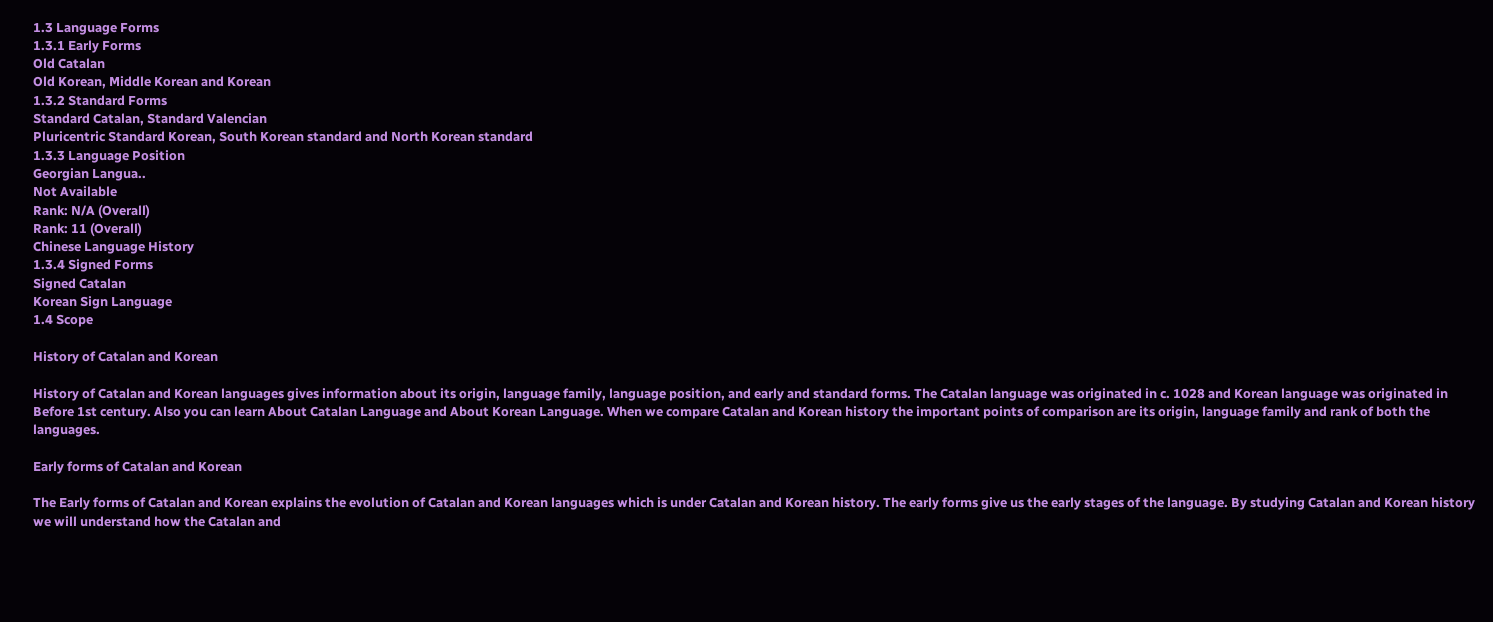1.3 Language Forms
1.3.1 Early Forms
Old Catalan
Old Korean, Middle Korean and Korean
1.3.2 Standard Forms
Standard Catalan, Standard Valencian
Pluricentric Standard Korean, South Korean standard and North Korean standard
1.3.3 Language Position
Georgian Langua..
Not Available
Rank: N/A (Overall)
Rank: 11 (Overall)
Chinese Language History
1.3.4 Signed Forms
Signed Catalan
Korean Sign Language
1.4 Scope

History of Catalan and Korean

History of Catalan and Korean languages gives information about its origin, language family, language position, and early and standard forms. The Catalan language was originated in c. 1028 and Korean language was originated in Before 1st century. Also you can learn About Catalan Language and About Korean Language. When we compare Catalan and Korean history the important points of comparison are its origin, language family and rank of both the languages.

Early forms of Catalan and Korean

The Early forms of Catalan and Korean explains the evolution of Catalan and Korean languages which is under Catalan and Korean history. The early forms give us the early stages of the language. By studying Catalan and Korean history we will understand how the Catalan and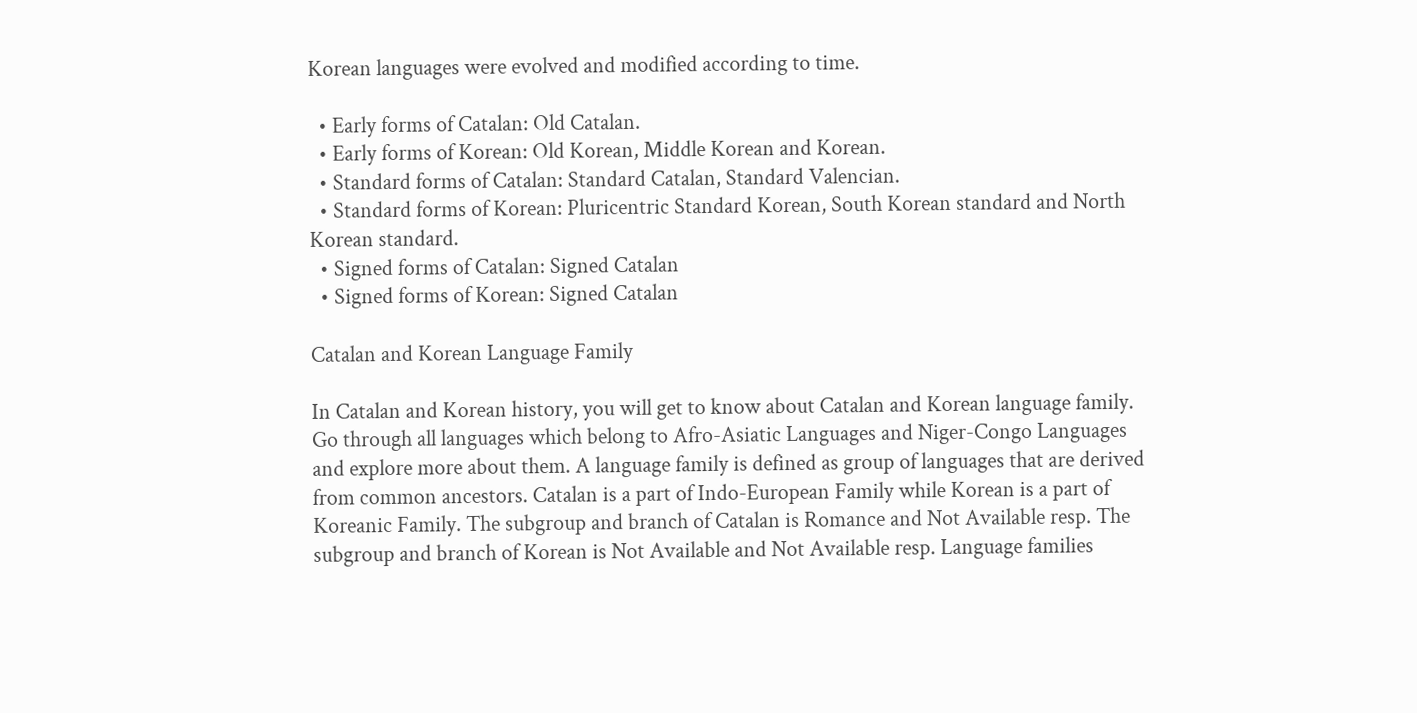Korean languages were evolved and modified according to time.

  • Early forms of Catalan: Old Catalan.
  • Early forms of Korean: Old Korean, Middle Korean and Korean.
  • Standard forms of Catalan: Standard Catalan, Standard Valencian.
  • Standard forms of Korean: Pluricentric Standard Korean, South Korean standard and North Korean standard.
  • Signed forms of Catalan: Signed Catalan
  • Signed forms of Korean: Signed Catalan

Catalan and Korean Language Family

In Catalan and Korean history, you will get to know about Catalan and Korean language family. Go through all languages which belong to Afro-Asiatic Languages and Niger-Congo Languages and explore more about them. A language family is defined as group of languages that are derived from common ancestors. Catalan is a part of Indo-European Family while Korean is a part of Koreanic Family. The subgroup and branch of Catalan is Romance and Not Available resp. The subgroup and branch of Korean is Not Available and Not Available resp. Language families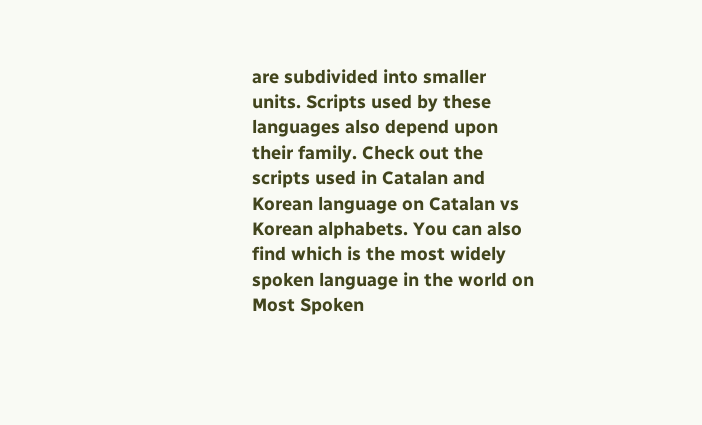are subdivided into smaller units. Scripts used by these languages also depend upon their family. Check out the scripts used in Catalan and Korean language on Catalan vs Korean alphabets. You can also find which is the most widely spoken language in the world on Most Spoken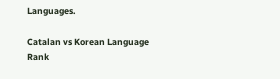Languages.

Catalan vs Korean Language Rank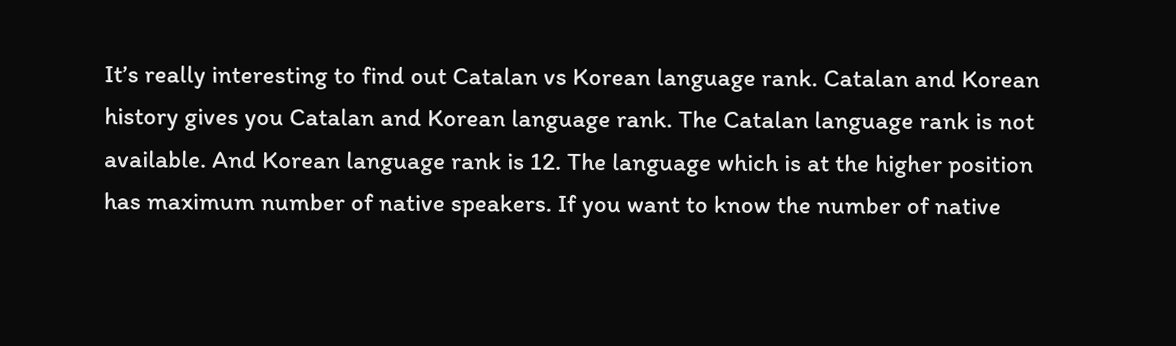It’s really interesting to find out Catalan vs Korean language rank. Catalan and Korean history gives you Catalan and Korean language rank. The Catalan language rank is not available. And Korean language rank is 12. The language which is at the higher position has maximum number of native speakers. If you want to know the number of native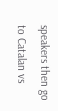speakers then go to Catalan vs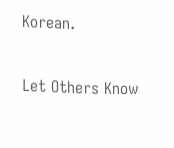Korean.

Let Others Know